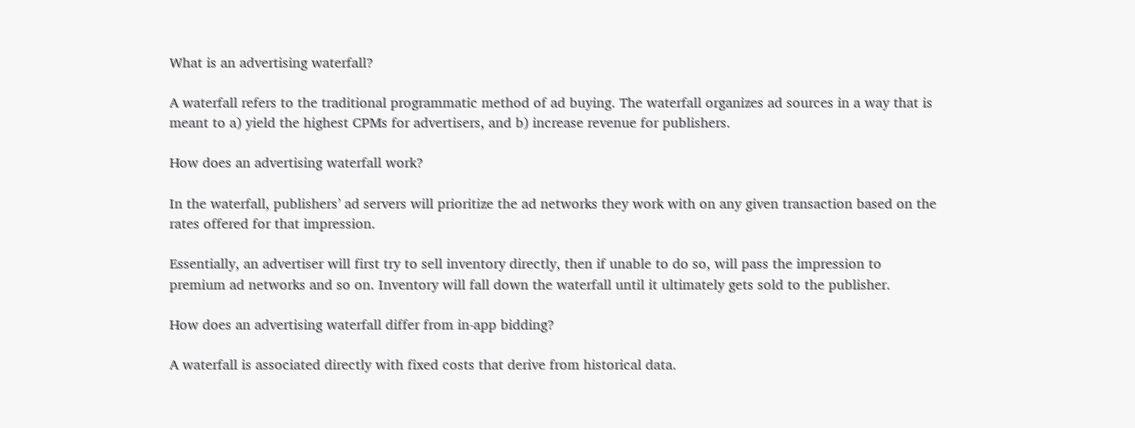What is an advertising waterfall?

A waterfall refers to the traditional programmatic method of ad buying. The waterfall organizes ad sources in a way that is meant to a) yield the highest CPMs for advertisers, and b) increase revenue for publishers.

How does an advertising waterfall work?

In the waterfall, publishers’ ad servers will prioritize the ad networks they work with on any given transaction based on the rates offered for that impression.

Essentially, an advertiser will first try to sell inventory directly, then if unable to do so, will pass the impression to premium ad networks and so on. Inventory will fall down the waterfall until it ultimately gets sold to the publisher.

How does an advertising waterfall differ from in-app bidding?

A waterfall is associated directly with fixed costs that derive from historical data.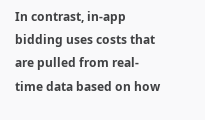In contrast, in-app bidding uses costs that are pulled from real-time data based on how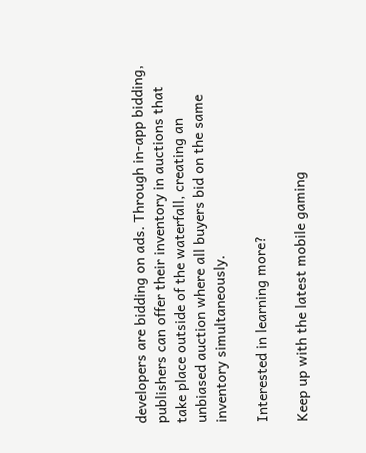developers are bidding on ads. Through in-app bidding, publishers can offer their inventory in auctions that take place outside of the waterfall, creating an unbiased auction where all buyers bid on the same inventory simultaneously.

Interested in learning more?

Keep up with the latest mobile gaming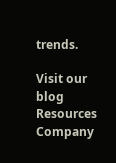trends.

Visit our blog
Resources Company